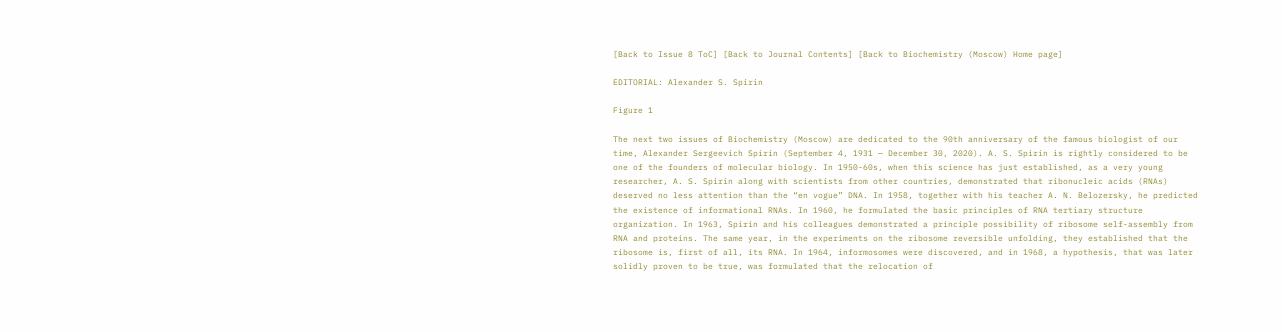[Back to Issue 8 ToC] [Back to Journal Contents] [Back to Biochemistry (Moscow) Home page]

EDITORIAL: Alexander S. Spirin

Figure 1

The next two issues of Biochemistry (Moscow) are dedicated to the 90th anniversary of the famous biologist of our time, Alexander Sergeevich Spirin (September 4, 1931 — December 30, 2020). A. S. Spirin is rightly considered to be one of the founders of molecular biology. In 1950-60s, when this science has just established, as a very young researcher, A. S. Spirin along with scientists from other countries, demonstrated that ribonucleic acids (RNAs) deserved no less attention than the “en vogue” DNA. In 1958, together with his teacher A. N. Belozersky, he predicted the existence of informational RNAs. In 1960, he formulated the basic principles of RNA tertiary structure organization. In 1963, Spirin and his colleagues demonstrated a principle possibility of ribosome self-assembly from RNA and proteins. The same year, in the experiments on the ribosome reversible unfolding, they established that the ribosome is, first of all, its RNA. In 1964, informosomes were discovered, and in 1968, a hypothesis, that was later solidly proven to be true, was formulated that the relocation of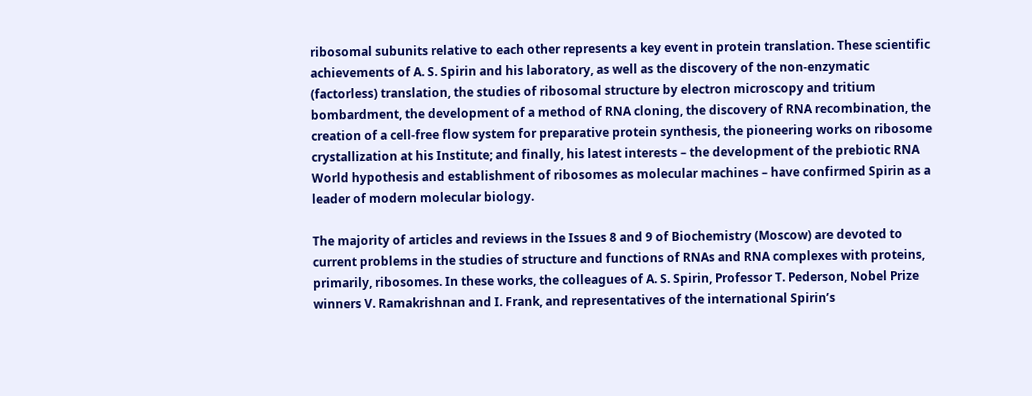ribosomal subunits relative to each other represents a key event in protein translation. These scientific achievements of A. S. Spirin and his laboratory, as well as the discovery of the non-enzymatic (factorless) translation, the studies of ribosomal structure by electron microscopy and tritium bombardment, the development of a method of RNA cloning, the discovery of RNA recombination, the creation of a cell-free flow system for preparative protein synthesis, the pioneering works on ribosome crystallization at his Institute; and finally, his latest interests – the development of the prebiotic RNA World hypothesis and establishment of ribosomes as molecular machines – have confirmed Spirin as a leader of modern molecular biology.

The majority of articles and reviews in the Issues 8 and 9 of Biochemistry (Moscow) are devoted to current problems in the studies of structure and functions of RNAs and RNA complexes with proteins, primarily, ribosomes. In these works, the colleagues of A. S. Spirin, Professor T. Pederson, Nobel Prize winners V. Ramakrishnan and I. Frank, and representatives of the international Spirin’s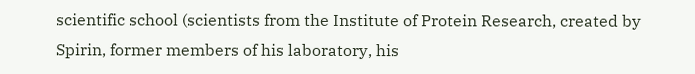scientific school (scientists from the Institute of Protein Research, created by Spirin, former members of his laboratory, his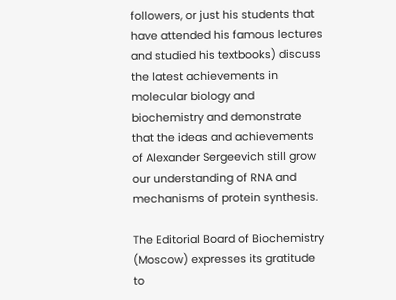followers, or just his students that have attended his famous lectures and studied his textbooks) discuss the latest achievements in molecular biology and biochemistry and demonstrate that the ideas and achievements of Alexander Sergeevich still grow our understanding of RNA and mechanisms of protein synthesis.

The Editorial Board of Biochemistry (Moscow) expresses its gratitude to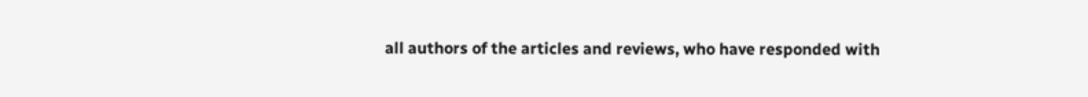all authors of the articles and reviews, who have responded with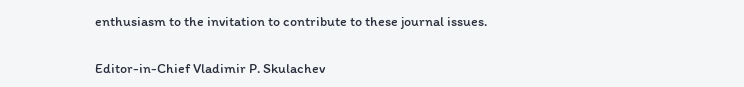enthusiasm to the invitation to contribute to these journal issues.

Editor-in-Chief Vladimir P. Skulachev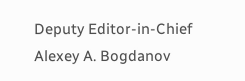Deputy Editor-in-Chief Alexey A. Bogdanov